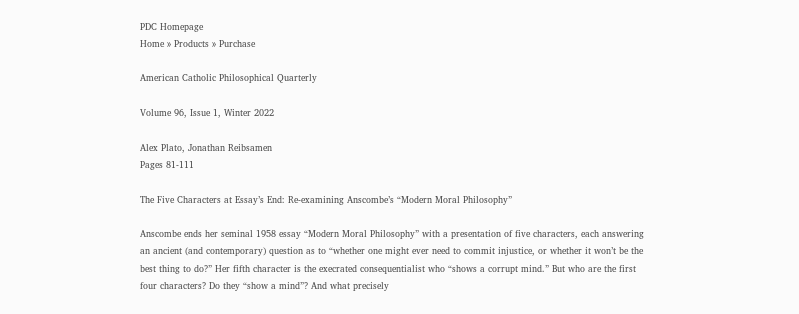PDC Homepage
Home » Products » Purchase

American Catholic Philosophical Quarterly

Volume 96, Issue 1, Winter 2022

Alex Plato, Jonathan Reibsamen
Pages 81-111

The Five Characters at Essay’s End: Re-examining Anscombe’s “Modern Moral Philosophy”

Anscombe ends her seminal 1958 essay “Modern Moral Philosophy” with a presentation of five characters, each answering an ancient (and contemporary) question as to “whether one might ever need to commit injustice, or whether it won’t be the best thing to do?” Her fifth character is the execrated consequentialist who “shows a corrupt mind.” But who are the first four characters? Do they “show a mind”? And what precisely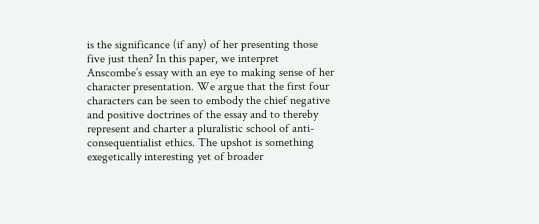is the significance (if any) of her presenting those five just then? In this paper, we interpret Anscombe’s essay with an eye to making sense of her character presentation. We argue that the first four characters can be seen to embody the chief negative and positive doctrines of the essay and to thereby represent and charter a pluralistic school of anti-consequentialist ethics. The upshot is something exegetically interesting yet of broader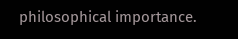philosophical importance.